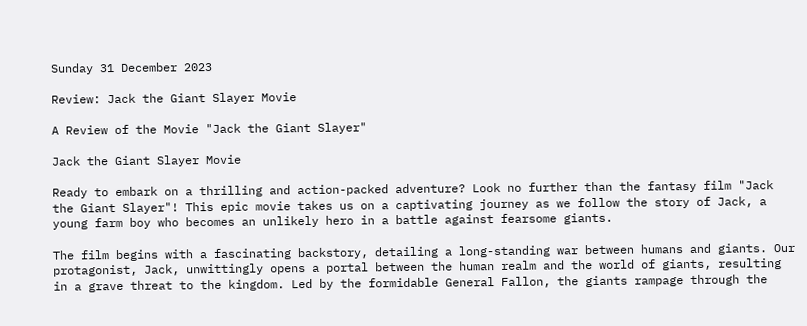Sunday 31 December 2023

Review: Jack the Giant Slayer Movie

A Review of the Movie "Jack the Giant Slayer"

Jack the Giant Slayer Movie

Ready to embark on a thrilling and action-packed adventure? Look no further than the fantasy film "Jack the Giant Slayer"! This epic movie takes us on a captivating journey as we follow the story of Jack, a young farm boy who becomes an unlikely hero in a battle against fearsome giants.

The film begins with a fascinating backstory, detailing a long-standing war between humans and giants. Our protagonist, Jack, unwittingly opens a portal between the human realm and the world of giants, resulting in a grave threat to the kingdom. Led by the formidable General Fallon, the giants rampage through the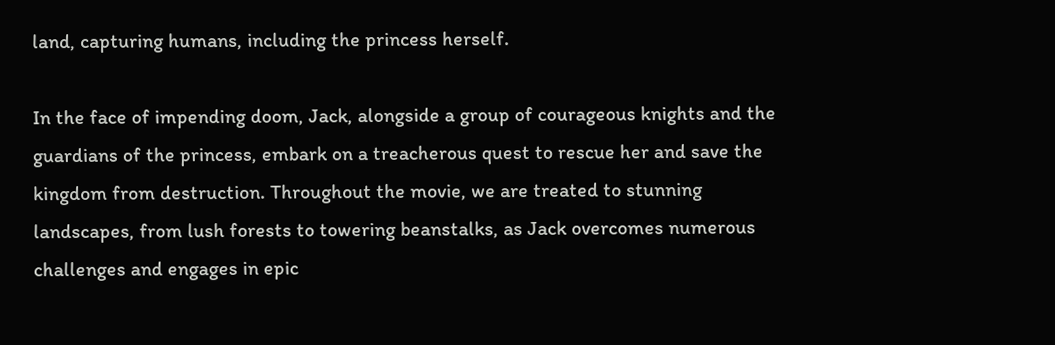land, capturing humans, including the princess herself.

In the face of impending doom, Jack, alongside a group of courageous knights and the guardians of the princess, embark on a treacherous quest to rescue her and save the kingdom from destruction. Throughout the movie, we are treated to stunning landscapes, from lush forests to towering beanstalks, as Jack overcomes numerous challenges and engages in epic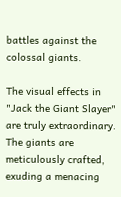battles against the colossal giants.

The visual effects in "Jack the Giant Slayer" are truly extraordinary. The giants are meticulously crafted, exuding a menacing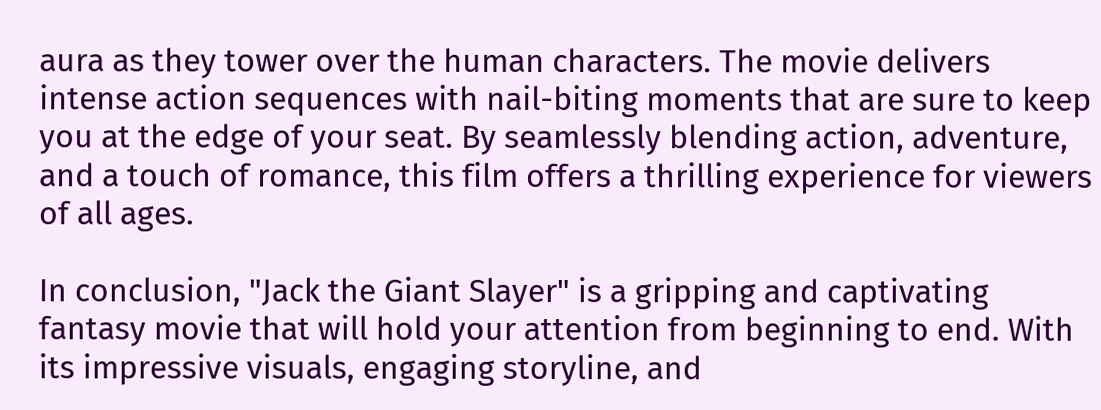aura as they tower over the human characters. The movie delivers intense action sequences with nail-biting moments that are sure to keep you at the edge of your seat. By seamlessly blending action, adventure, and a touch of romance, this film offers a thrilling experience for viewers of all ages.

In conclusion, "Jack the Giant Slayer" is a gripping and captivating fantasy movie that will hold your attention from beginning to end. With its impressive visuals, engaging storyline, and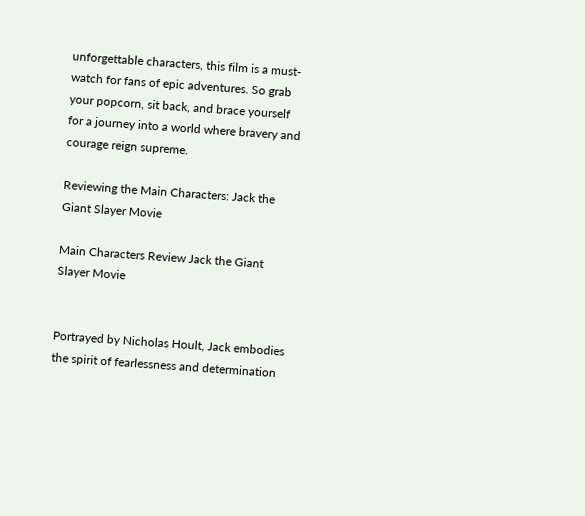unforgettable characters, this film is a must-watch for fans of epic adventures. So grab your popcorn, sit back, and brace yourself for a journey into a world where bravery and courage reign supreme.

Reviewing the Main Characters: Jack the Giant Slayer Movie

Main Characters Review Jack the Giant Slayer Movie


Portrayed by Nicholas Hoult, Jack embodies the spirit of fearlessness and determination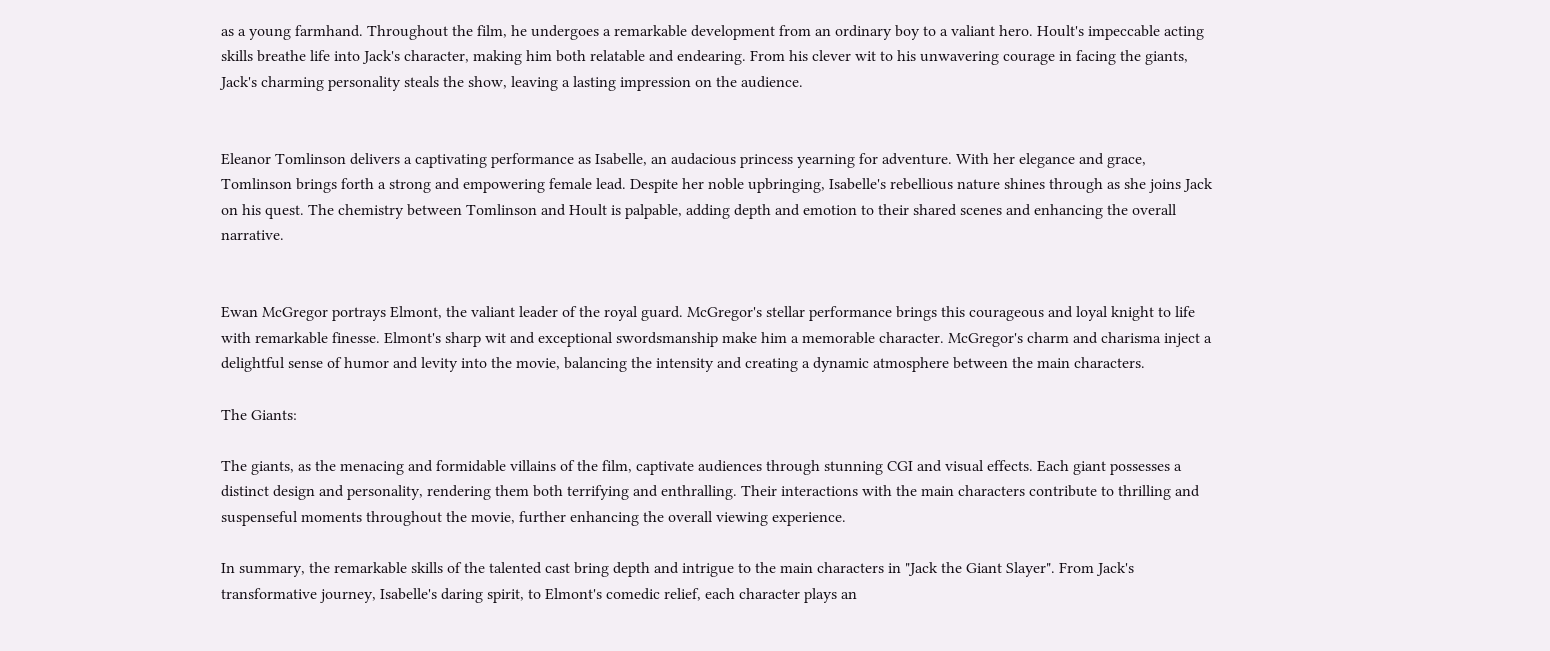as a young farmhand. Throughout the film, he undergoes a remarkable development from an ordinary boy to a valiant hero. Hoult's impeccable acting skills breathe life into Jack's character, making him both relatable and endearing. From his clever wit to his unwavering courage in facing the giants, Jack's charming personality steals the show, leaving a lasting impression on the audience.


Eleanor Tomlinson delivers a captivating performance as Isabelle, an audacious princess yearning for adventure. With her elegance and grace, Tomlinson brings forth a strong and empowering female lead. Despite her noble upbringing, Isabelle's rebellious nature shines through as she joins Jack on his quest. The chemistry between Tomlinson and Hoult is palpable, adding depth and emotion to their shared scenes and enhancing the overall narrative.


Ewan McGregor portrays Elmont, the valiant leader of the royal guard. McGregor's stellar performance brings this courageous and loyal knight to life with remarkable finesse. Elmont's sharp wit and exceptional swordsmanship make him a memorable character. McGregor's charm and charisma inject a delightful sense of humor and levity into the movie, balancing the intensity and creating a dynamic atmosphere between the main characters.

The Giants:

The giants, as the menacing and formidable villains of the film, captivate audiences through stunning CGI and visual effects. Each giant possesses a distinct design and personality, rendering them both terrifying and enthralling. Their interactions with the main characters contribute to thrilling and suspenseful moments throughout the movie, further enhancing the overall viewing experience.

In summary, the remarkable skills of the talented cast bring depth and intrigue to the main characters in "Jack the Giant Slayer". From Jack's transformative journey, Isabelle's daring spirit, to Elmont's comedic relief, each character plays an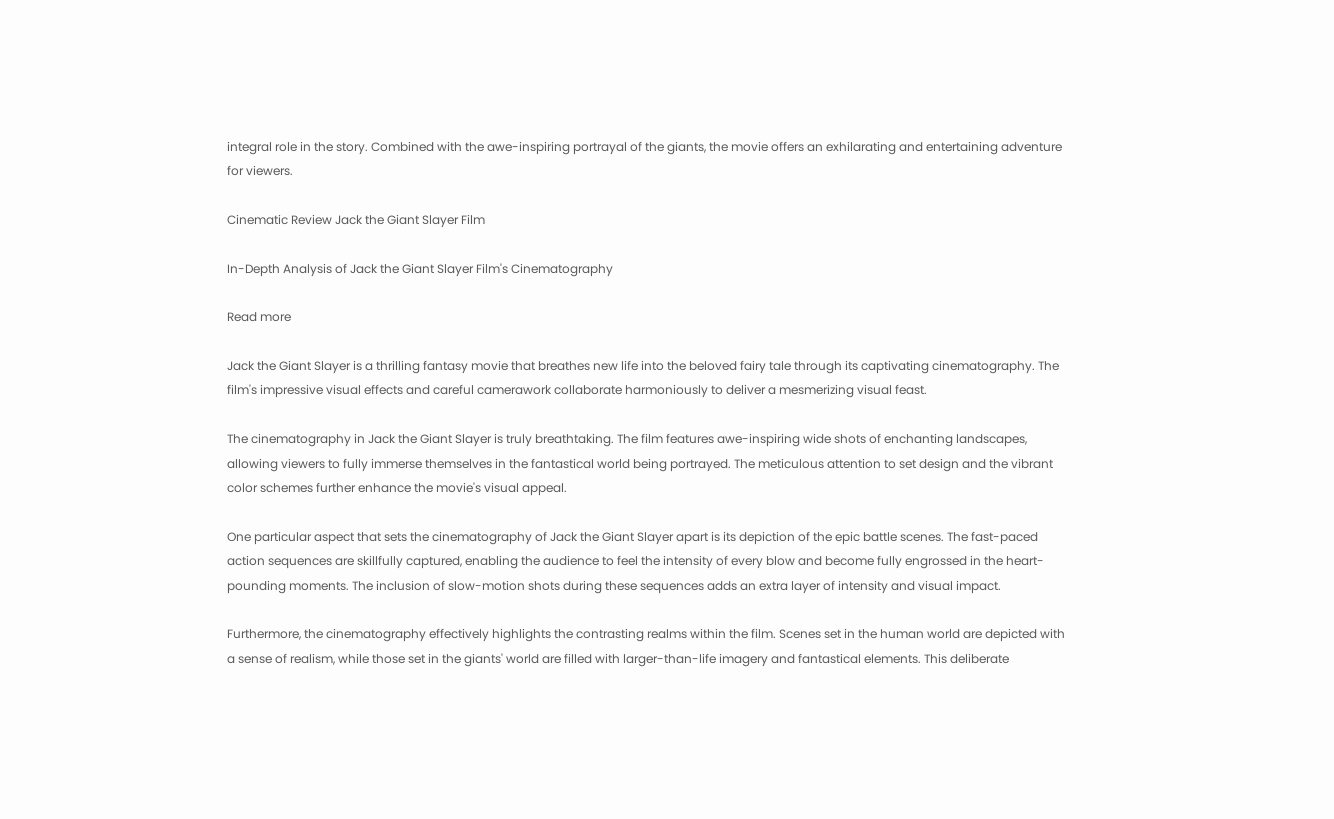integral role in the story. Combined with the awe-inspiring portrayal of the giants, the movie offers an exhilarating and entertaining adventure for viewers.

Cinematic Review Jack the Giant Slayer Film

In-Depth Analysis of Jack the Giant Slayer Film's Cinematography

Read more

Jack the Giant Slayer is a thrilling fantasy movie that breathes new life into the beloved fairy tale through its captivating cinematography. The film's impressive visual effects and careful camerawork collaborate harmoniously to deliver a mesmerizing visual feast.

The cinematography in Jack the Giant Slayer is truly breathtaking. The film features awe-inspiring wide shots of enchanting landscapes, allowing viewers to fully immerse themselves in the fantastical world being portrayed. The meticulous attention to set design and the vibrant color schemes further enhance the movie's visual appeal.

One particular aspect that sets the cinematography of Jack the Giant Slayer apart is its depiction of the epic battle scenes. The fast-paced action sequences are skillfully captured, enabling the audience to feel the intensity of every blow and become fully engrossed in the heart-pounding moments. The inclusion of slow-motion shots during these sequences adds an extra layer of intensity and visual impact.

Furthermore, the cinematography effectively highlights the contrasting realms within the film. Scenes set in the human world are depicted with a sense of realism, while those set in the giants' world are filled with larger-than-life imagery and fantastical elements. This deliberate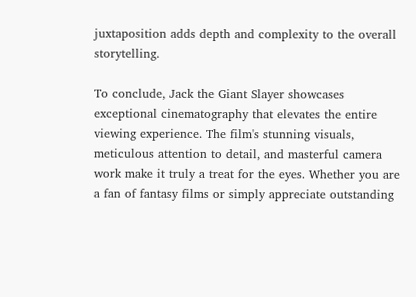juxtaposition adds depth and complexity to the overall storytelling.

To conclude, Jack the Giant Slayer showcases exceptional cinematography that elevates the entire viewing experience. The film's stunning visuals, meticulous attention to detail, and masterful camera work make it truly a treat for the eyes. Whether you are a fan of fantasy films or simply appreciate outstanding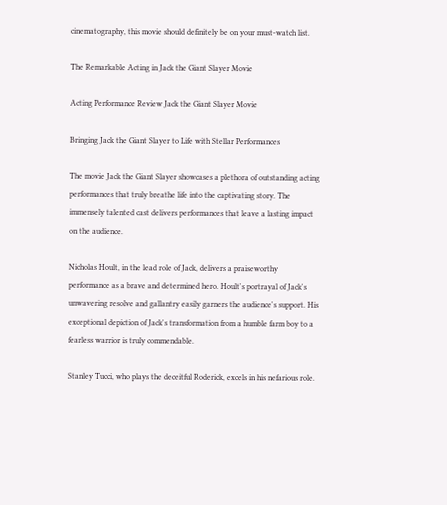cinematography, this movie should definitely be on your must-watch list.

The Remarkable Acting in Jack the Giant Slayer Movie

Acting Performance Review Jack the Giant Slayer Movie

Bringing Jack the Giant Slayer to Life with Stellar Performances

The movie Jack the Giant Slayer showcases a plethora of outstanding acting performances that truly breathe life into the captivating story. The immensely talented cast delivers performances that leave a lasting impact on the audience.

Nicholas Hoult, in the lead role of Jack, delivers a praiseworthy performance as a brave and determined hero. Hoult's portrayal of Jack's unwavering resolve and gallantry easily garners the audience's support. His exceptional depiction of Jack's transformation from a humble farm boy to a fearless warrior is truly commendable.

Stanley Tucci, who plays the deceitful Roderick, excels in his nefarious role.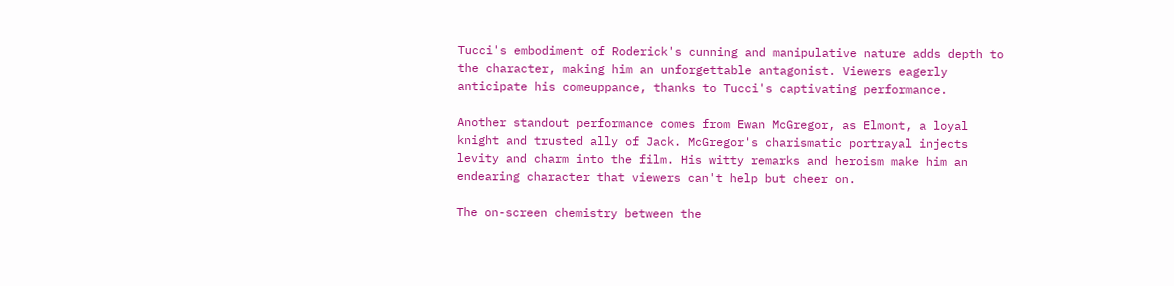Tucci's embodiment of Roderick's cunning and manipulative nature adds depth to the character, making him an unforgettable antagonist. Viewers eagerly anticipate his comeuppance, thanks to Tucci's captivating performance.

Another standout performance comes from Ewan McGregor, as Elmont, a loyal knight and trusted ally of Jack. McGregor's charismatic portrayal injects levity and charm into the film. His witty remarks and heroism make him an endearing character that viewers can't help but cheer on.

The on-screen chemistry between the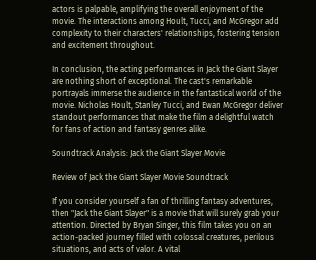actors is palpable, amplifying the overall enjoyment of the movie. The interactions among Hoult, Tucci, and McGregor add complexity to their characters' relationships, fostering tension and excitement throughout.

In conclusion, the acting performances in Jack the Giant Slayer are nothing short of exceptional. The cast's remarkable portrayals immerse the audience in the fantastical world of the movie. Nicholas Hoult, Stanley Tucci, and Ewan McGregor deliver standout performances that make the film a delightful watch for fans of action and fantasy genres alike.

Soundtrack Analysis: Jack the Giant Slayer Movie

Review of Jack the Giant Slayer Movie Soundtrack

If you consider yourself a fan of thrilling fantasy adventures, then "Jack the Giant Slayer" is a movie that will surely grab your attention. Directed by Bryan Singer, this film takes you on an action-packed journey filled with colossal creatures, perilous situations, and acts of valor. A vital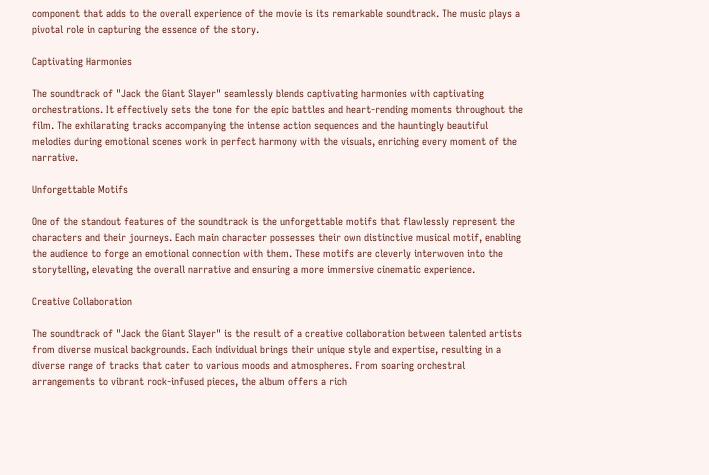component that adds to the overall experience of the movie is its remarkable soundtrack. The music plays a pivotal role in capturing the essence of the story.

Captivating Harmonies

The soundtrack of "Jack the Giant Slayer" seamlessly blends captivating harmonies with captivating orchestrations. It effectively sets the tone for the epic battles and heart-rending moments throughout the film. The exhilarating tracks accompanying the intense action sequences and the hauntingly beautiful melodies during emotional scenes work in perfect harmony with the visuals, enriching every moment of the narrative.

Unforgettable Motifs

One of the standout features of the soundtrack is the unforgettable motifs that flawlessly represent the characters and their journeys. Each main character possesses their own distinctive musical motif, enabling the audience to forge an emotional connection with them. These motifs are cleverly interwoven into the storytelling, elevating the overall narrative and ensuring a more immersive cinematic experience.

Creative Collaboration

The soundtrack of "Jack the Giant Slayer" is the result of a creative collaboration between talented artists from diverse musical backgrounds. Each individual brings their unique style and expertise, resulting in a diverse range of tracks that cater to various moods and atmospheres. From soaring orchestral arrangements to vibrant rock-infused pieces, the album offers a rich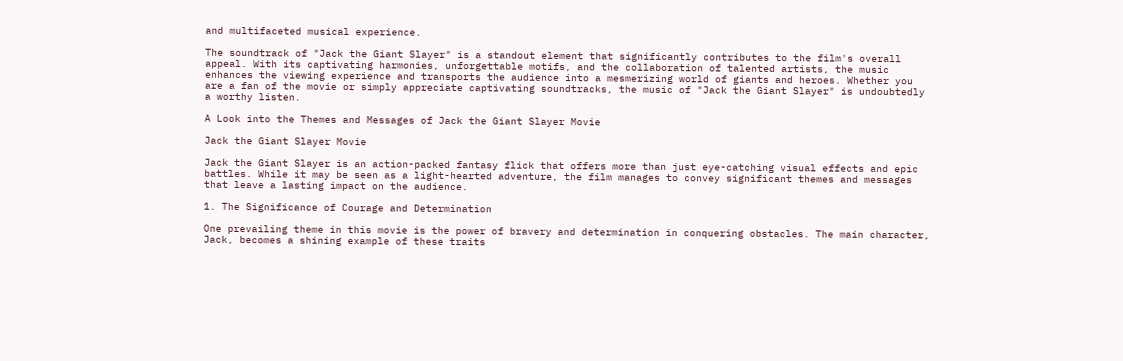and multifaceted musical experience.

The soundtrack of "Jack the Giant Slayer" is a standout element that significantly contributes to the film's overall appeal. With its captivating harmonies, unforgettable motifs, and the collaboration of talented artists, the music enhances the viewing experience and transports the audience into a mesmerizing world of giants and heroes. Whether you are a fan of the movie or simply appreciate captivating soundtracks, the music of "Jack the Giant Slayer" is undoubtedly a worthy listen.

A Look into the Themes and Messages of Jack the Giant Slayer Movie

Jack the Giant Slayer Movie

Jack the Giant Slayer is an action-packed fantasy flick that offers more than just eye-catching visual effects and epic battles. While it may be seen as a light-hearted adventure, the film manages to convey significant themes and messages that leave a lasting impact on the audience.

1. The Significance of Courage and Determination

One prevailing theme in this movie is the power of bravery and determination in conquering obstacles. The main character, Jack, becomes a shining example of these traits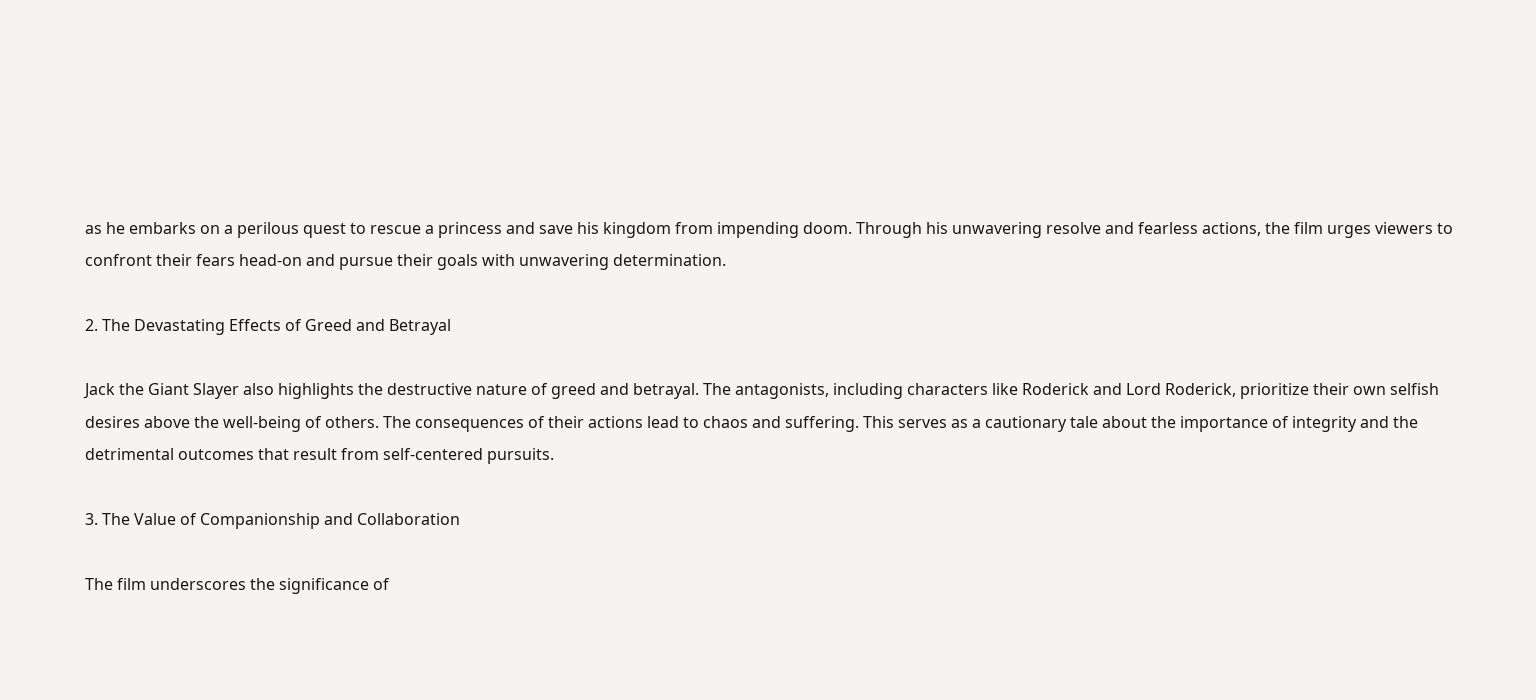as he embarks on a perilous quest to rescue a princess and save his kingdom from impending doom. Through his unwavering resolve and fearless actions, the film urges viewers to confront their fears head-on and pursue their goals with unwavering determination.

2. The Devastating Effects of Greed and Betrayal

Jack the Giant Slayer also highlights the destructive nature of greed and betrayal. The antagonists, including characters like Roderick and Lord Roderick, prioritize their own selfish desires above the well-being of others. The consequences of their actions lead to chaos and suffering. This serves as a cautionary tale about the importance of integrity and the detrimental outcomes that result from self-centered pursuits.

3. The Value of Companionship and Collaboration

The film underscores the significance of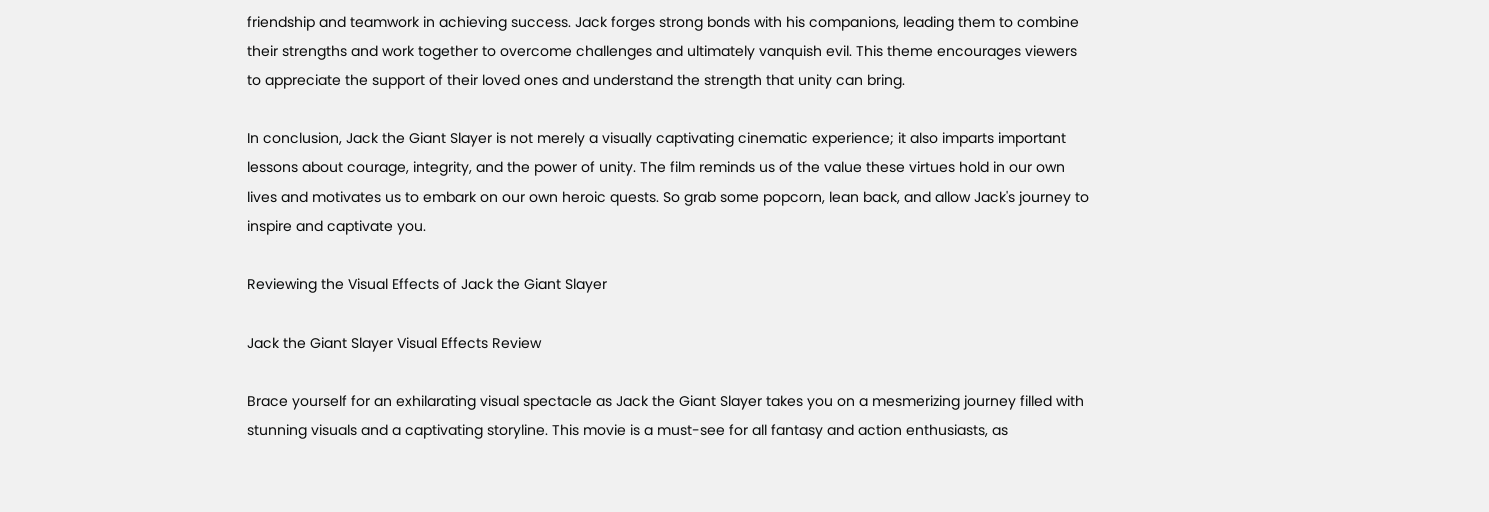friendship and teamwork in achieving success. Jack forges strong bonds with his companions, leading them to combine their strengths and work together to overcome challenges and ultimately vanquish evil. This theme encourages viewers to appreciate the support of their loved ones and understand the strength that unity can bring.

In conclusion, Jack the Giant Slayer is not merely a visually captivating cinematic experience; it also imparts important lessons about courage, integrity, and the power of unity. The film reminds us of the value these virtues hold in our own lives and motivates us to embark on our own heroic quests. So grab some popcorn, lean back, and allow Jack's journey to inspire and captivate you.

Reviewing the Visual Effects of Jack the Giant Slayer

Jack the Giant Slayer Visual Effects Review

Brace yourself for an exhilarating visual spectacle as Jack the Giant Slayer takes you on a mesmerizing journey filled with stunning visuals and a captivating storyline. This movie is a must-see for all fantasy and action enthusiasts, as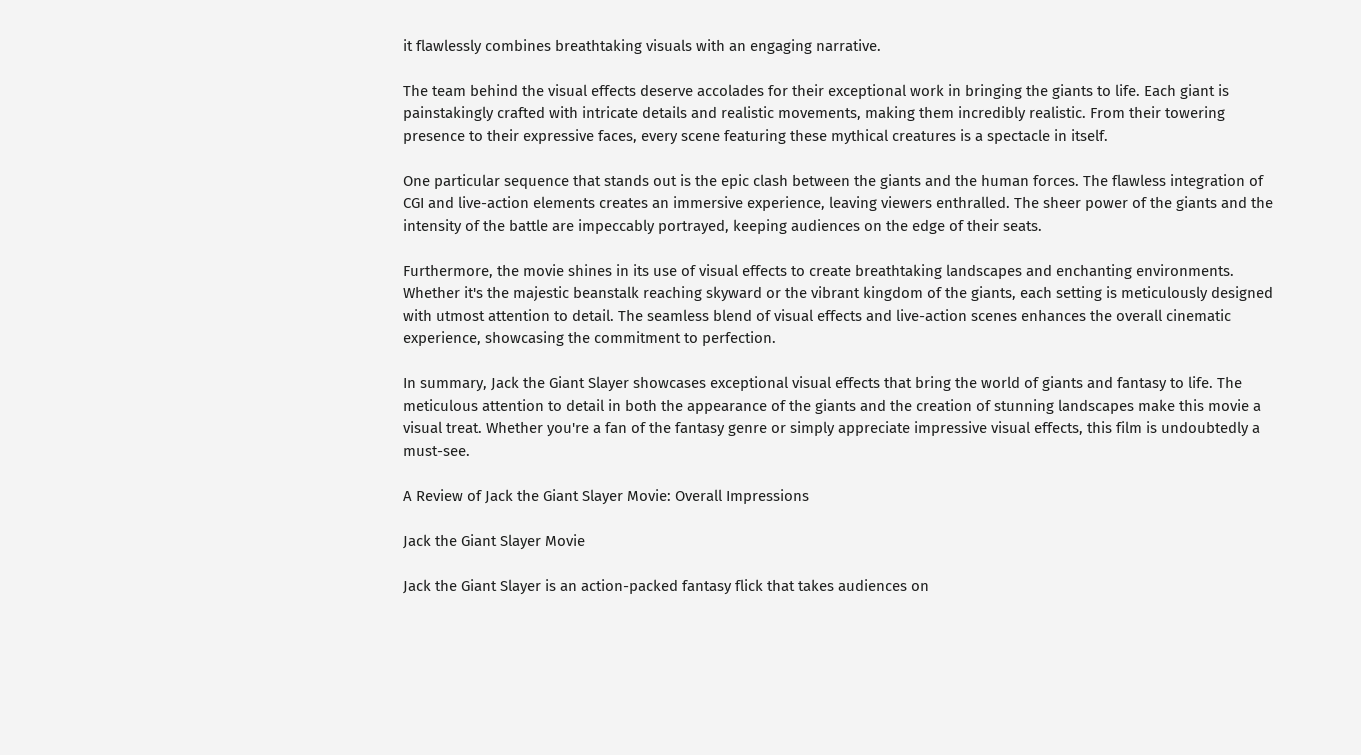it flawlessly combines breathtaking visuals with an engaging narrative.

The team behind the visual effects deserve accolades for their exceptional work in bringing the giants to life. Each giant is painstakingly crafted with intricate details and realistic movements, making them incredibly realistic. From their towering presence to their expressive faces, every scene featuring these mythical creatures is a spectacle in itself.

One particular sequence that stands out is the epic clash between the giants and the human forces. The flawless integration of CGI and live-action elements creates an immersive experience, leaving viewers enthralled. The sheer power of the giants and the intensity of the battle are impeccably portrayed, keeping audiences on the edge of their seats.

Furthermore, the movie shines in its use of visual effects to create breathtaking landscapes and enchanting environments. Whether it's the majestic beanstalk reaching skyward or the vibrant kingdom of the giants, each setting is meticulously designed with utmost attention to detail. The seamless blend of visual effects and live-action scenes enhances the overall cinematic experience, showcasing the commitment to perfection.

In summary, Jack the Giant Slayer showcases exceptional visual effects that bring the world of giants and fantasy to life. The meticulous attention to detail in both the appearance of the giants and the creation of stunning landscapes make this movie a visual treat. Whether you're a fan of the fantasy genre or simply appreciate impressive visual effects, this film is undoubtedly a must-see.

A Review of Jack the Giant Slayer Movie: Overall Impressions

Jack the Giant Slayer Movie

Jack the Giant Slayer is an action-packed fantasy flick that takes audiences on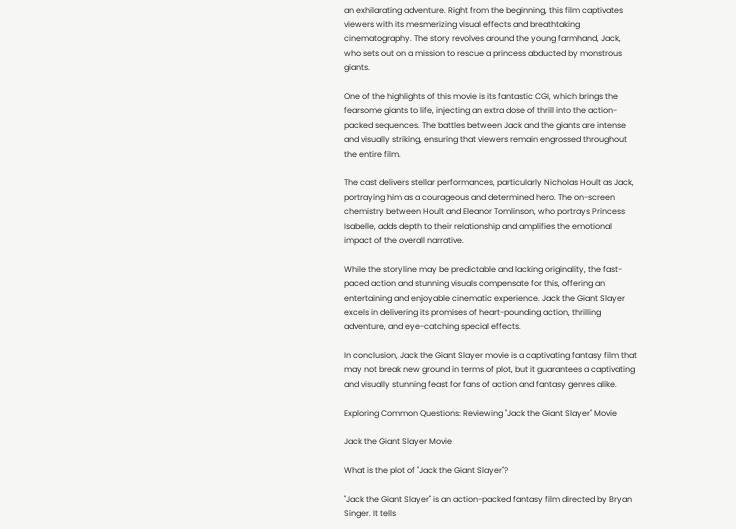an exhilarating adventure. Right from the beginning, this film captivates viewers with its mesmerizing visual effects and breathtaking cinematography. The story revolves around the young farmhand, Jack, who sets out on a mission to rescue a princess abducted by monstrous giants.

One of the highlights of this movie is its fantastic CGI, which brings the fearsome giants to life, injecting an extra dose of thrill into the action-packed sequences. The battles between Jack and the giants are intense and visually striking, ensuring that viewers remain engrossed throughout the entire film.

The cast delivers stellar performances, particularly Nicholas Hoult as Jack, portraying him as a courageous and determined hero. The on-screen chemistry between Hoult and Eleanor Tomlinson, who portrays Princess Isabelle, adds depth to their relationship and amplifies the emotional impact of the overall narrative.

While the storyline may be predictable and lacking originality, the fast-paced action and stunning visuals compensate for this, offering an entertaining and enjoyable cinematic experience. Jack the Giant Slayer excels in delivering its promises of heart-pounding action, thrilling adventure, and eye-catching special effects.

In conclusion, Jack the Giant Slayer movie is a captivating fantasy film that may not break new ground in terms of plot, but it guarantees a captivating and visually stunning feast for fans of action and fantasy genres alike.

Exploring Common Questions: Reviewing "Jack the Giant Slayer" Movie

Jack the Giant Slayer Movie

What is the plot of "Jack the Giant Slayer"?

"Jack the Giant Slayer" is an action-packed fantasy film directed by Bryan Singer. It tells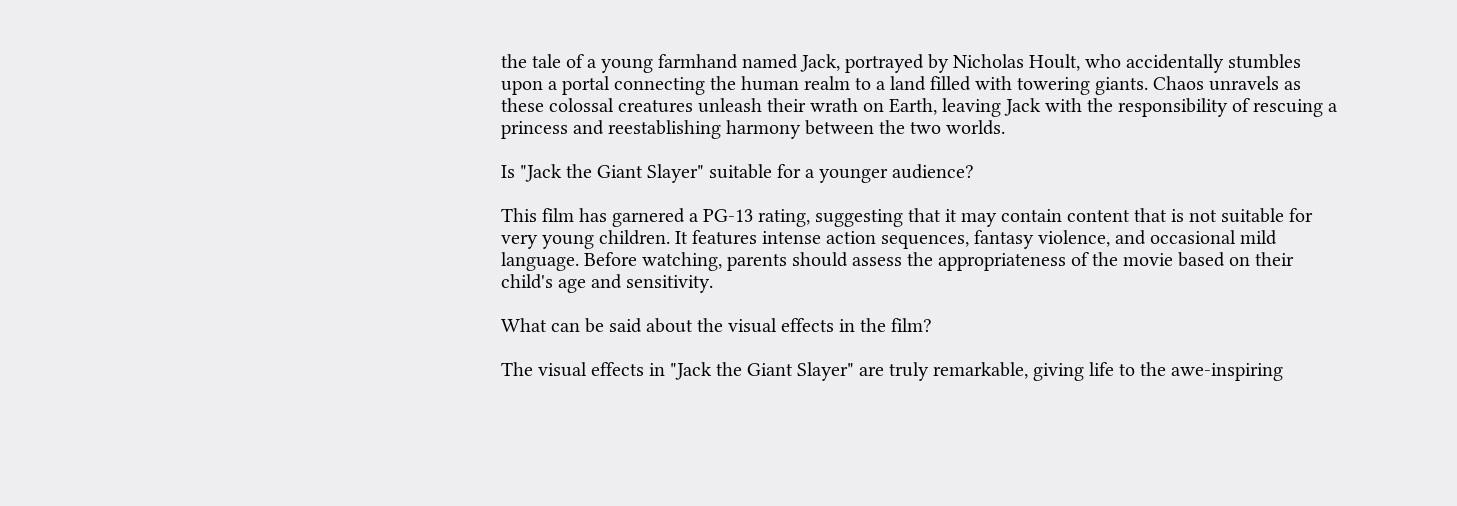the tale of a young farmhand named Jack, portrayed by Nicholas Hoult, who accidentally stumbles upon a portal connecting the human realm to a land filled with towering giants. Chaos unravels as these colossal creatures unleash their wrath on Earth, leaving Jack with the responsibility of rescuing a princess and reestablishing harmony between the two worlds.

Is "Jack the Giant Slayer" suitable for a younger audience?

This film has garnered a PG-13 rating, suggesting that it may contain content that is not suitable for very young children. It features intense action sequences, fantasy violence, and occasional mild language. Before watching, parents should assess the appropriateness of the movie based on their child's age and sensitivity.

What can be said about the visual effects in the film?

The visual effects in "Jack the Giant Slayer" are truly remarkable, giving life to the awe-inspiring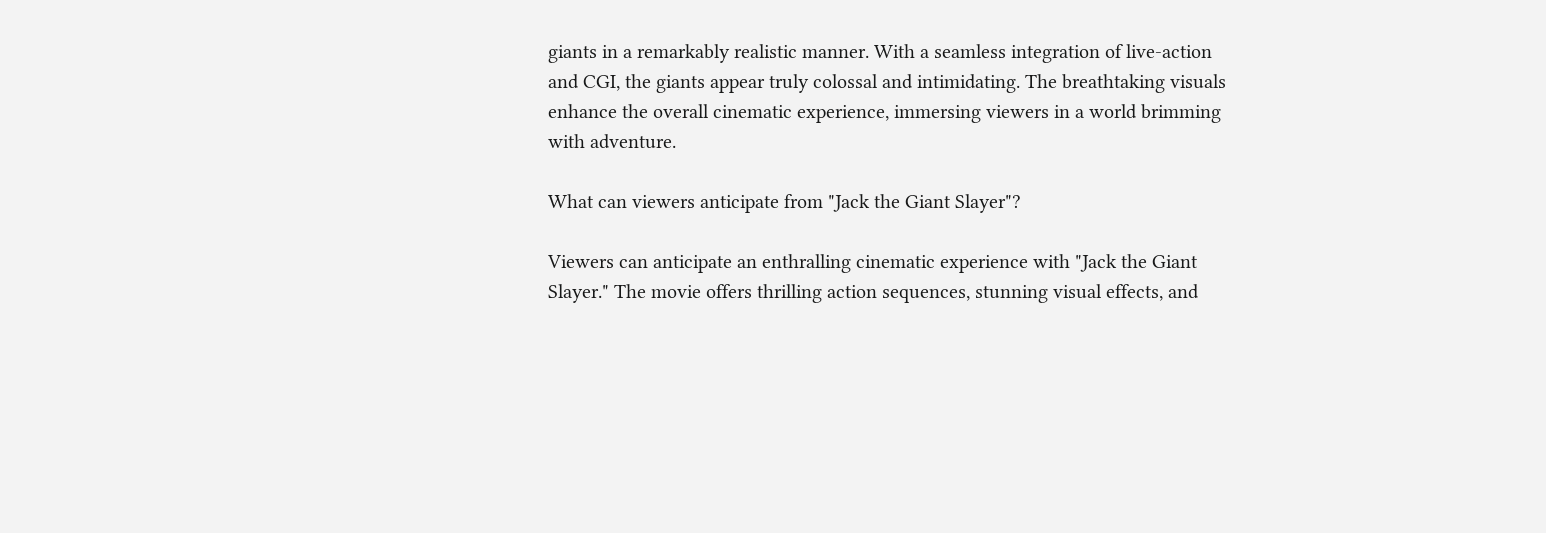giants in a remarkably realistic manner. With a seamless integration of live-action and CGI, the giants appear truly colossal and intimidating. The breathtaking visuals enhance the overall cinematic experience, immersing viewers in a world brimming with adventure.

What can viewers anticipate from "Jack the Giant Slayer"?

Viewers can anticipate an enthralling cinematic experience with "Jack the Giant Slayer." The movie offers thrilling action sequences, stunning visual effects, and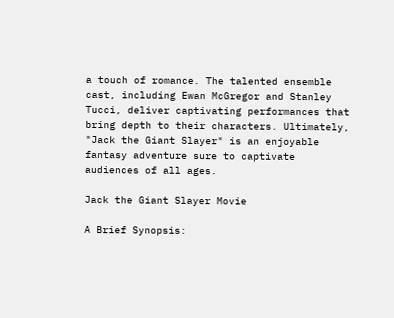a touch of romance. The talented ensemble cast, including Ewan McGregor and Stanley Tucci, deliver captivating performances that bring depth to their characters. Ultimately, "Jack the Giant Slayer" is an enjoyable fantasy adventure sure to captivate audiences of all ages.

Jack the Giant Slayer Movie

A Brief Synopsis: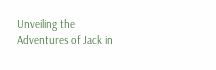Unveiling the Adventures of Jack in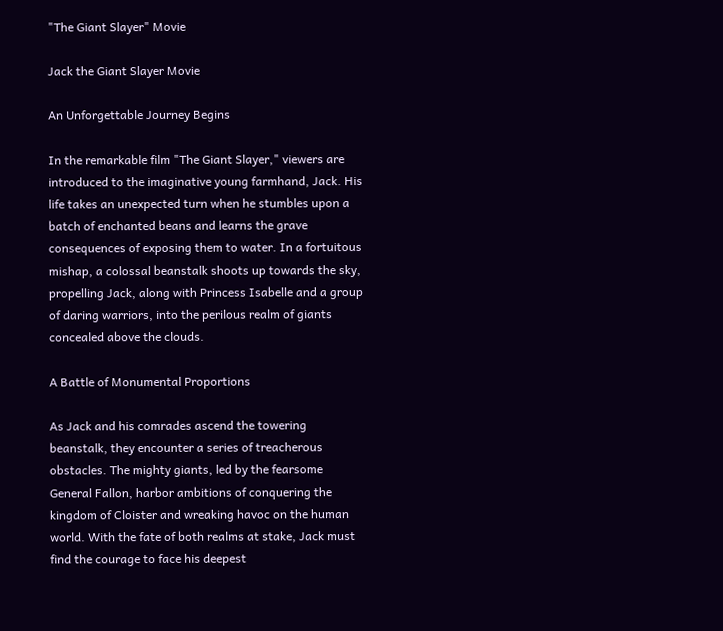"The Giant Slayer" Movie

Jack the Giant Slayer Movie

An Unforgettable Journey Begins

In the remarkable film "The Giant Slayer," viewers are introduced to the imaginative young farmhand, Jack. His life takes an unexpected turn when he stumbles upon a batch of enchanted beans and learns the grave consequences of exposing them to water. In a fortuitous mishap, a colossal beanstalk shoots up towards the sky, propelling Jack, along with Princess Isabelle and a group of daring warriors, into the perilous realm of giants concealed above the clouds.

A Battle of Monumental Proportions

As Jack and his comrades ascend the towering beanstalk, they encounter a series of treacherous obstacles. The mighty giants, led by the fearsome General Fallon, harbor ambitions of conquering the kingdom of Cloister and wreaking havoc on the human world. With the fate of both realms at stake, Jack must find the courage to face his deepest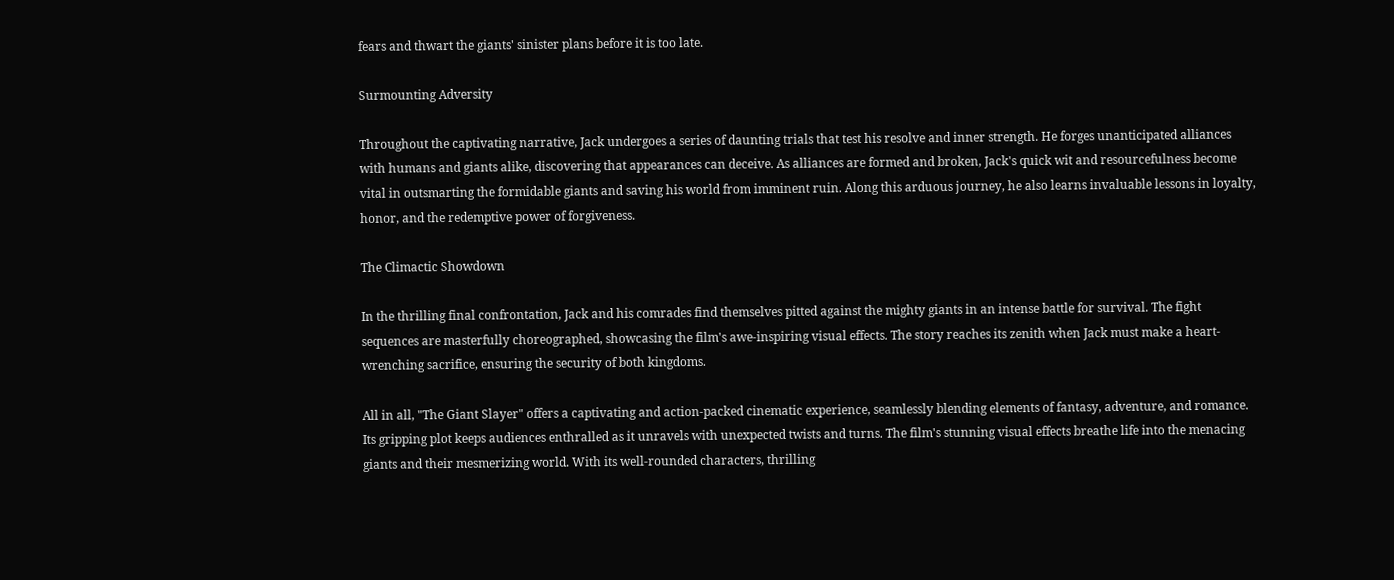fears and thwart the giants' sinister plans before it is too late.

Surmounting Adversity

Throughout the captivating narrative, Jack undergoes a series of daunting trials that test his resolve and inner strength. He forges unanticipated alliances with humans and giants alike, discovering that appearances can deceive. As alliances are formed and broken, Jack's quick wit and resourcefulness become vital in outsmarting the formidable giants and saving his world from imminent ruin. Along this arduous journey, he also learns invaluable lessons in loyalty, honor, and the redemptive power of forgiveness.

The Climactic Showdown

In the thrilling final confrontation, Jack and his comrades find themselves pitted against the mighty giants in an intense battle for survival. The fight sequences are masterfully choreographed, showcasing the film's awe-inspiring visual effects. The story reaches its zenith when Jack must make a heart-wrenching sacrifice, ensuring the security of both kingdoms.

All in all, "The Giant Slayer" offers a captivating and action-packed cinematic experience, seamlessly blending elements of fantasy, adventure, and romance. Its gripping plot keeps audiences enthralled as it unravels with unexpected twists and turns. The film's stunning visual effects breathe life into the menacing giants and their mesmerizing world. With its well-rounded characters, thrilling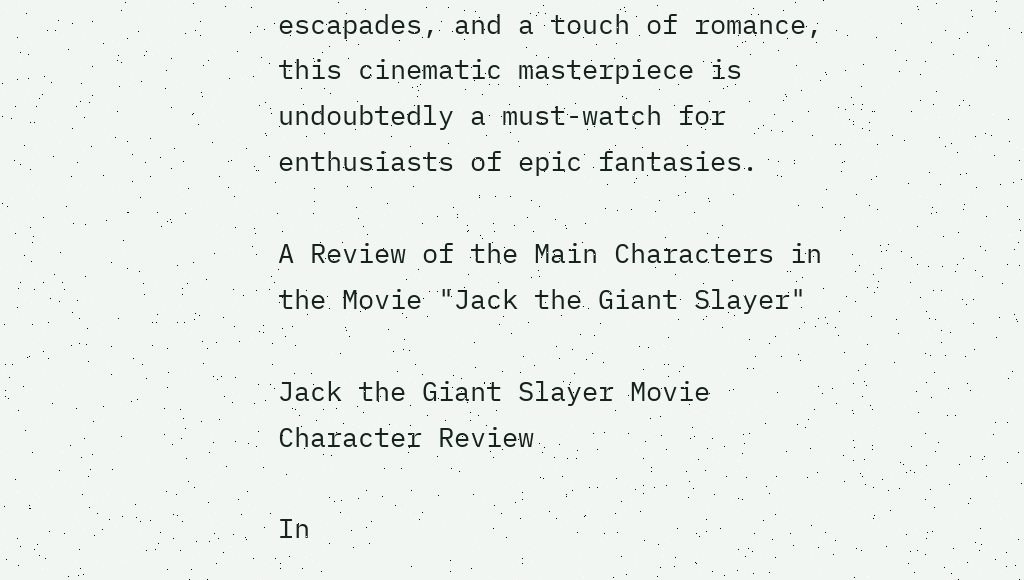escapades, and a touch of romance, this cinematic masterpiece is undoubtedly a must-watch for enthusiasts of epic fantasies.

A Review of the Main Characters in the Movie "Jack the Giant Slayer"

Jack the Giant Slayer Movie Character Review

In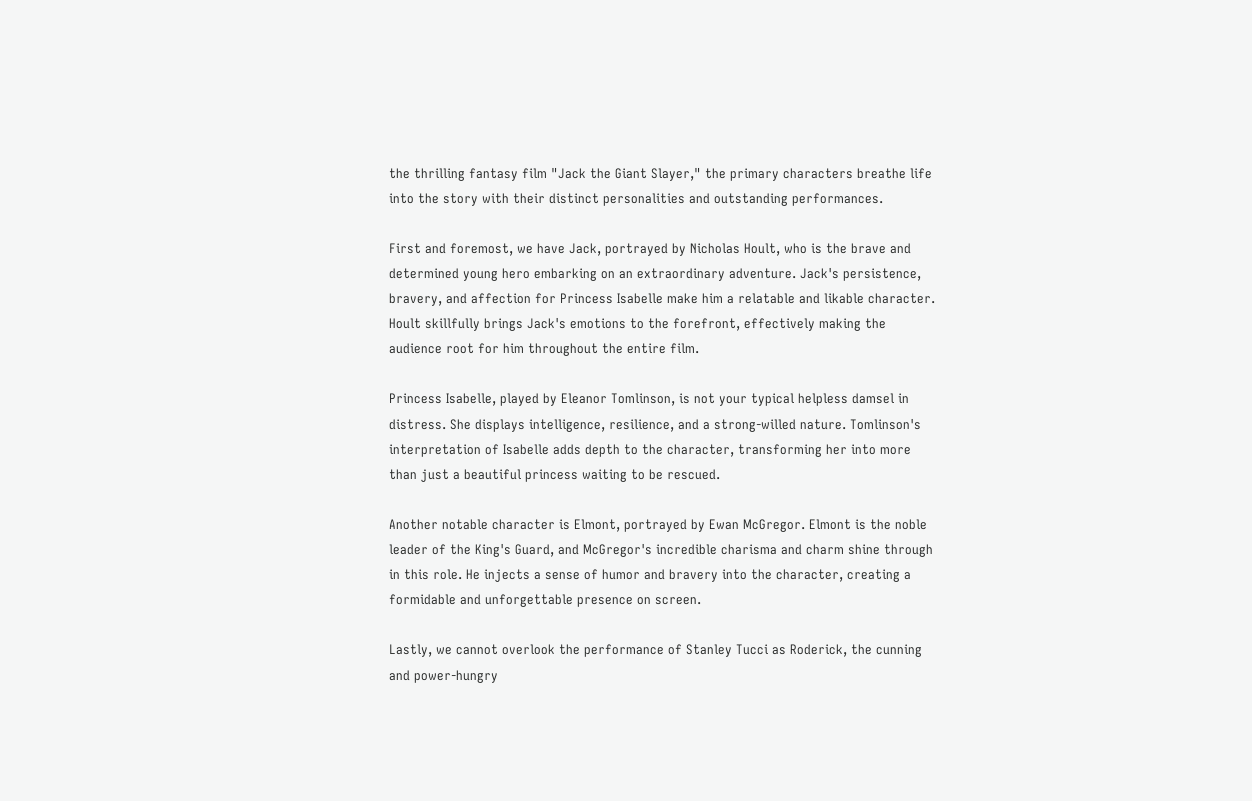the thrilling fantasy film "Jack the Giant Slayer," the primary characters breathe life into the story with their distinct personalities and outstanding performances.

First and foremost, we have Jack, portrayed by Nicholas Hoult, who is the brave and determined young hero embarking on an extraordinary adventure. Jack's persistence, bravery, and affection for Princess Isabelle make him a relatable and likable character. Hoult skillfully brings Jack's emotions to the forefront, effectively making the audience root for him throughout the entire film.

Princess Isabelle, played by Eleanor Tomlinson, is not your typical helpless damsel in distress. She displays intelligence, resilience, and a strong-willed nature. Tomlinson's interpretation of Isabelle adds depth to the character, transforming her into more than just a beautiful princess waiting to be rescued.

Another notable character is Elmont, portrayed by Ewan McGregor. Elmont is the noble leader of the King's Guard, and McGregor's incredible charisma and charm shine through in this role. He injects a sense of humor and bravery into the character, creating a formidable and unforgettable presence on screen.

Lastly, we cannot overlook the performance of Stanley Tucci as Roderick, the cunning and power-hungry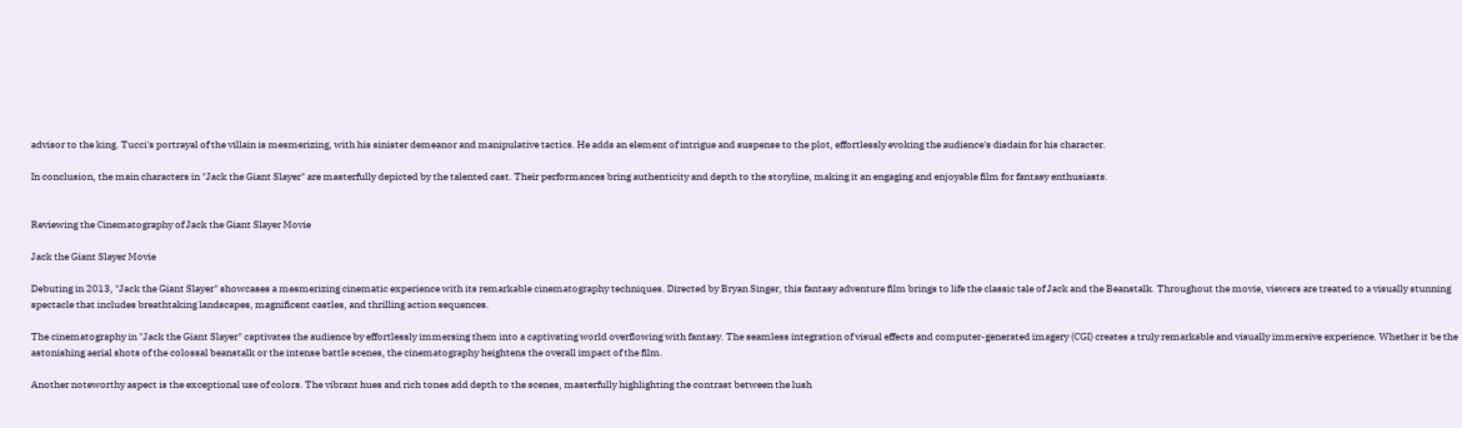advisor to the king. Tucci's portrayal of the villain is mesmerizing, with his sinister demeanor and manipulative tactics. He adds an element of intrigue and suspense to the plot, effortlessly evoking the audience's disdain for his character.

In conclusion, the main characters in "Jack the Giant Slayer" are masterfully depicted by the talented cast. Their performances bring authenticity and depth to the storyline, making it an engaging and enjoyable film for fantasy enthusiasts.


Reviewing the Cinematography of Jack the Giant Slayer Movie

Jack the Giant Slayer Movie

Debuting in 2013, "Jack the Giant Slayer" showcases a mesmerizing cinematic experience with its remarkable cinematography techniques. Directed by Bryan Singer, this fantasy adventure film brings to life the classic tale of Jack and the Beanstalk. Throughout the movie, viewers are treated to a visually stunning spectacle that includes breathtaking landscapes, magnificent castles, and thrilling action sequences.

The cinematography in "Jack the Giant Slayer" captivates the audience by effortlessly immersing them into a captivating world overflowing with fantasy. The seamless integration of visual effects and computer-generated imagery (CGI) creates a truly remarkable and visually immersive experience. Whether it be the astonishing aerial shots of the colossal beanstalk or the intense battle scenes, the cinematography heightens the overall impact of the film.

Another noteworthy aspect is the exceptional use of colors. The vibrant hues and rich tones add depth to the scenes, masterfully highlighting the contrast between the lush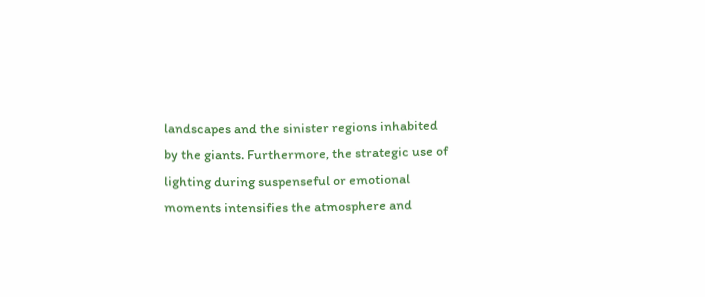landscapes and the sinister regions inhabited by the giants. Furthermore, the strategic use of lighting during suspenseful or emotional moments intensifies the atmosphere and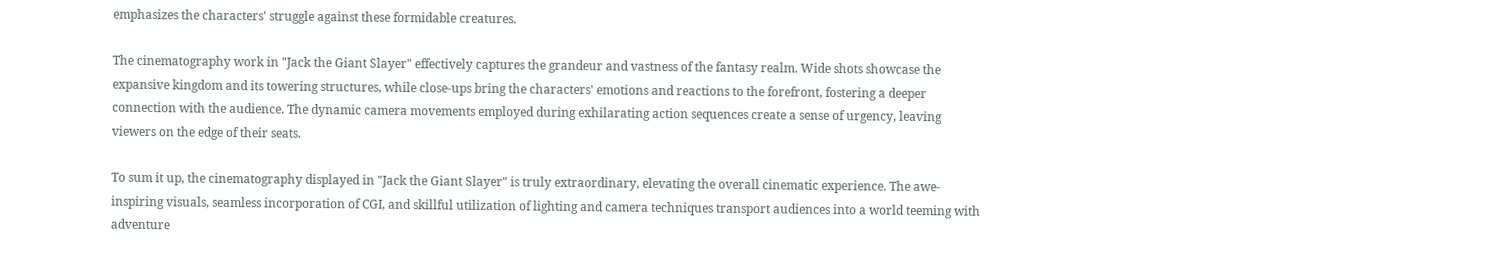emphasizes the characters' struggle against these formidable creatures.

The cinematography work in "Jack the Giant Slayer" effectively captures the grandeur and vastness of the fantasy realm. Wide shots showcase the expansive kingdom and its towering structures, while close-ups bring the characters' emotions and reactions to the forefront, fostering a deeper connection with the audience. The dynamic camera movements employed during exhilarating action sequences create a sense of urgency, leaving viewers on the edge of their seats.

To sum it up, the cinematography displayed in "Jack the Giant Slayer" is truly extraordinary, elevating the overall cinematic experience. The awe-inspiring visuals, seamless incorporation of CGI, and skillful utilization of lighting and camera techniques transport audiences into a world teeming with adventure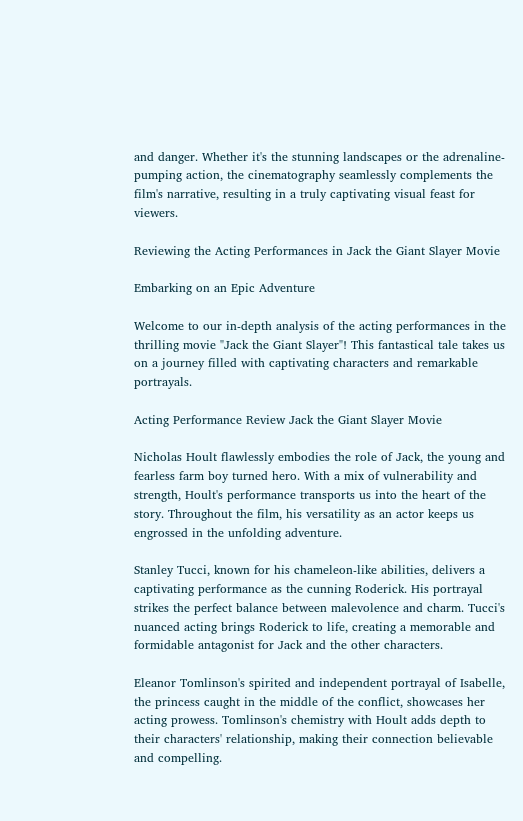and danger. Whether it's the stunning landscapes or the adrenaline-pumping action, the cinematography seamlessly complements the film's narrative, resulting in a truly captivating visual feast for viewers.

Reviewing the Acting Performances in Jack the Giant Slayer Movie

Embarking on an Epic Adventure

Welcome to our in-depth analysis of the acting performances in the thrilling movie "Jack the Giant Slayer"! This fantastical tale takes us on a journey filled with captivating characters and remarkable portrayals.

Acting Performance Review Jack the Giant Slayer Movie

Nicholas Hoult flawlessly embodies the role of Jack, the young and fearless farm boy turned hero. With a mix of vulnerability and strength, Hoult's performance transports us into the heart of the story. Throughout the film, his versatility as an actor keeps us engrossed in the unfolding adventure.

Stanley Tucci, known for his chameleon-like abilities, delivers a captivating performance as the cunning Roderick. His portrayal strikes the perfect balance between malevolence and charm. Tucci's nuanced acting brings Roderick to life, creating a memorable and formidable antagonist for Jack and the other characters.

Eleanor Tomlinson's spirited and independent portrayal of Isabelle, the princess caught in the middle of the conflict, showcases her acting prowess. Tomlinson's chemistry with Hoult adds depth to their characters' relationship, making their connection believable and compelling.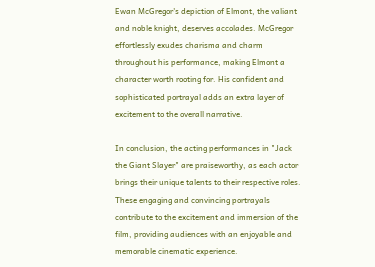Ewan McGregor's depiction of Elmont, the valiant and noble knight, deserves accolades. McGregor effortlessly exudes charisma and charm throughout his performance, making Elmont a character worth rooting for. His confident and sophisticated portrayal adds an extra layer of excitement to the overall narrative.

In conclusion, the acting performances in "Jack the Giant Slayer" are praiseworthy, as each actor brings their unique talents to their respective roles. These engaging and convincing portrayals contribute to the excitement and immersion of the film, providing audiences with an enjoyable and memorable cinematic experience.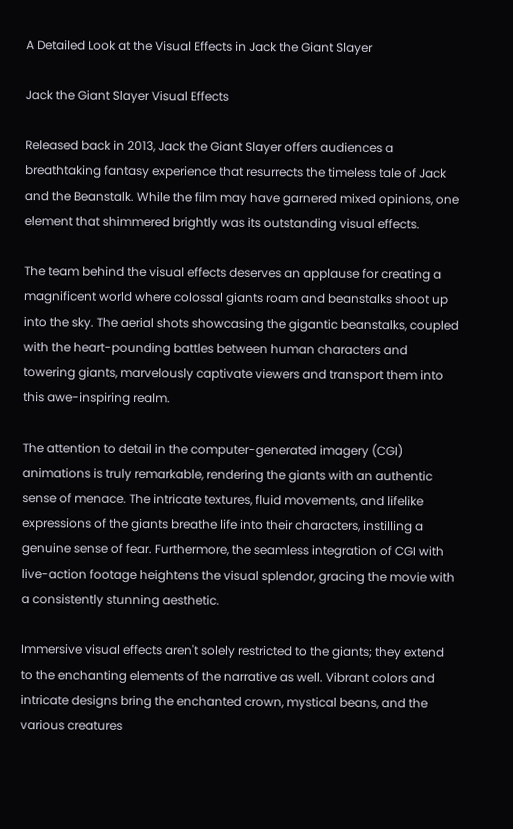A Detailed Look at the Visual Effects in Jack the Giant Slayer

Jack the Giant Slayer Visual Effects

Released back in 2013, Jack the Giant Slayer offers audiences a breathtaking fantasy experience that resurrects the timeless tale of Jack and the Beanstalk. While the film may have garnered mixed opinions, one element that shimmered brightly was its outstanding visual effects.

The team behind the visual effects deserves an applause for creating a magnificent world where colossal giants roam and beanstalks shoot up into the sky. The aerial shots showcasing the gigantic beanstalks, coupled with the heart-pounding battles between human characters and towering giants, marvelously captivate viewers and transport them into this awe-inspiring realm.

The attention to detail in the computer-generated imagery (CGI) animations is truly remarkable, rendering the giants with an authentic sense of menace. The intricate textures, fluid movements, and lifelike expressions of the giants breathe life into their characters, instilling a genuine sense of fear. Furthermore, the seamless integration of CGI with live-action footage heightens the visual splendor, gracing the movie with a consistently stunning aesthetic.

Immersive visual effects aren't solely restricted to the giants; they extend to the enchanting elements of the narrative as well. Vibrant colors and intricate designs bring the enchanted crown, mystical beans, and the various creatures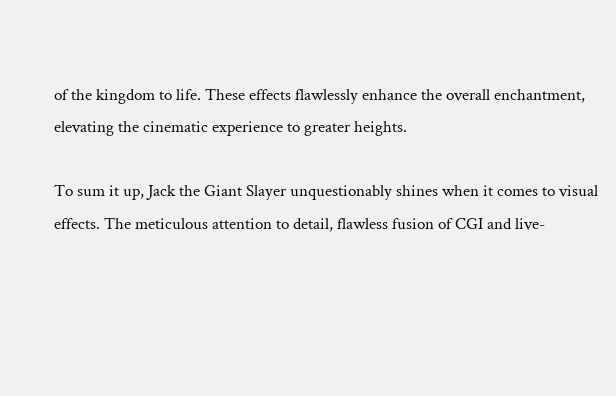of the kingdom to life. These effects flawlessly enhance the overall enchantment, elevating the cinematic experience to greater heights.

To sum it up, Jack the Giant Slayer unquestionably shines when it comes to visual effects. The meticulous attention to detail, flawless fusion of CGI and live-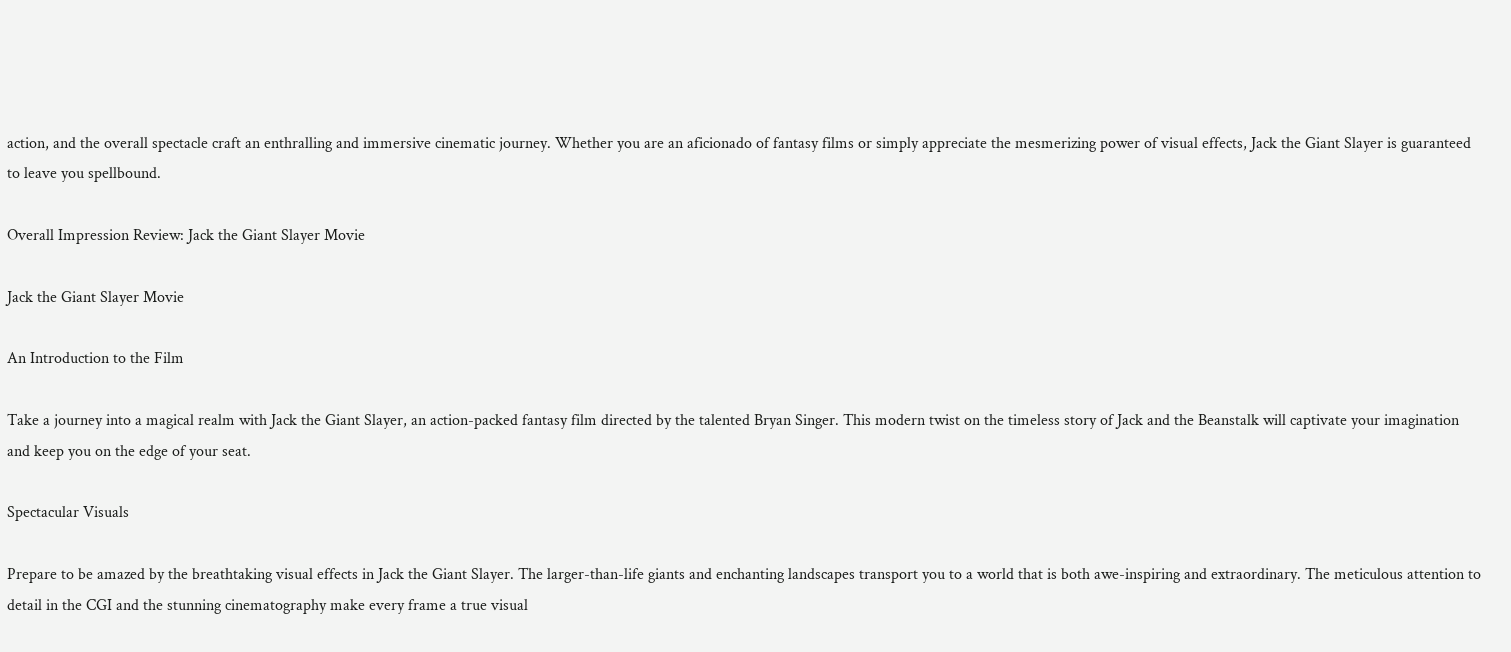action, and the overall spectacle craft an enthralling and immersive cinematic journey. Whether you are an aficionado of fantasy films or simply appreciate the mesmerizing power of visual effects, Jack the Giant Slayer is guaranteed to leave you spellbound.

Overall Impression Review: Jack the Giant Slayer Movie

Jack the Giant Slayer Movie

An Introduction to the Film

Take a journey into a magical realm with Jack the Giant Slayer, an action-packed fantasy film directed by the talented Bryan Singer. This modern twist on the timeless story of Jack and the Beanstalk will captivate your imagination and keep you on the edge of your seat.

Spectacular Visuals

Prepare to be amazed by the breathtaking visual effects in Jack the Giant Slayer. The larger-than-life giants and enchanting landscapes transport you to a world that is both awe-inspiring and extraordinary. The meticulous attention to detail in the CGI and the stunning cinematography make every frame a true visual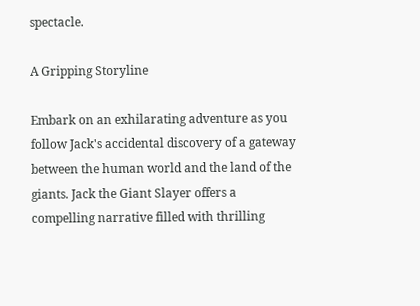spectacle.

A Gripping Storyline

Embark on an exhilarating adventure as you follow Jack's accidental discovery of a gateway between the human world and the land of the giants. Jack the Giant Slayer offers a compelling narrative filled with thrilling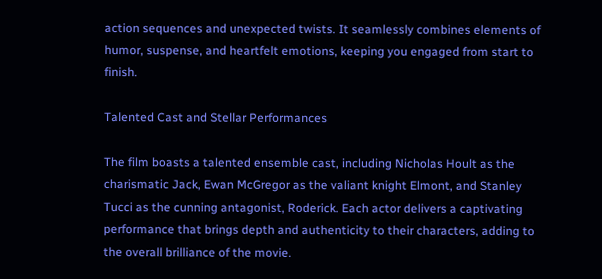action sequences and unexpected twists. It seamlessly combines elements of humor, suspense, and heartfelt emotions, keeping you engaged from start to finish.

Talented Cast and Stellar Performances

The film boasts a talented ensemble cast, including Nicholas Hoult as the charismatic Jack, Ewan McGregor as the valiant knight Elmont, and Stanley Tucci as the cunning antagonist, Roderick. Each actor delivers a captivating performance that brings depth and authenticity to their characters, adding to the overall brilliance of the movie.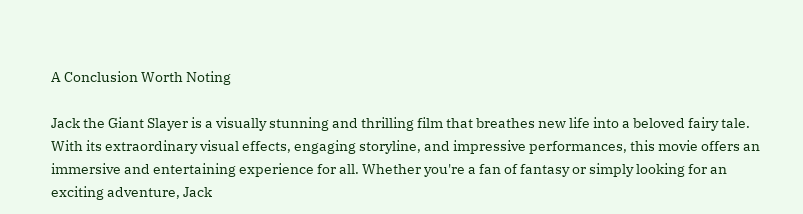A Conclusion Worth Noting

Jack the Giant Slayer is a visually stunning and thrilling film that breathes new life into a beloved fairy tale. With its extraordinary visual effects, engaging storyline, and impressive performances, this movie offers an immersive and entertaining experience for all. Whether you're a fan of fantasy or simply looking for an exciting adventure, Jack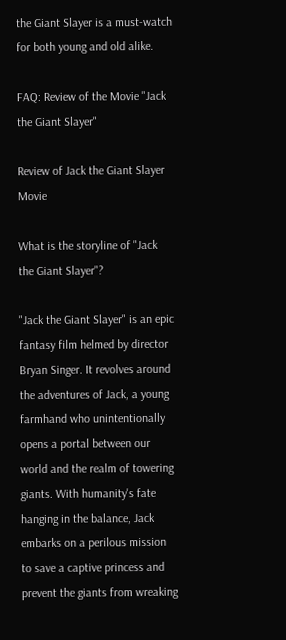the Giant Slayer is a must-watch for both young and old alike.

FAQ: Review of the Movie "Jack the Giant Slayer"

Review of Jack the Giant Slayer Movie

What is the storyline of "Jack the Giant Slayer"?

"Jack the Giant Slayer" is an epic fantasy film helmed by director Bryan Singer. It revolves around the adventures of Jack, a young farmhand who unintentionally opens a portal between our world and the realm of towering giants. With humanity's fate hanging in the balance, Jack embarks on a perilous mission to save a captive princess and prevent the giants from wreaking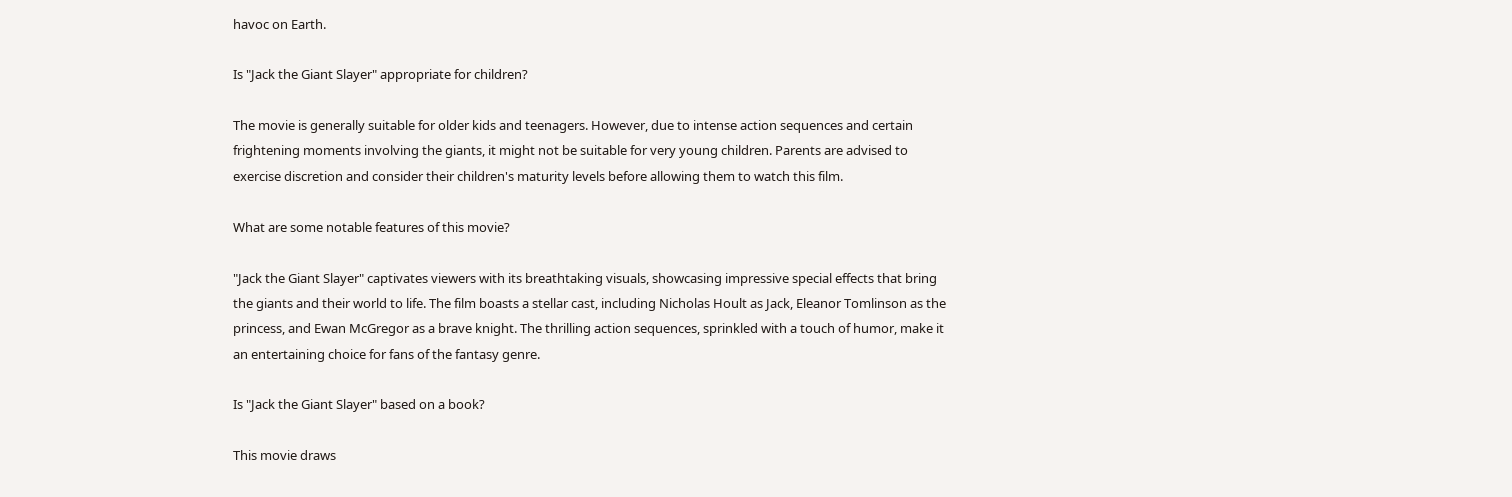havoc on Earth.

Is "Jack the Giant Slayer" appropriate for children?

The movie is generally suitable for older kids and teenagers. However, due to intense action sequences and certain frightening moments involving the giants, it might not be suitable for very young children. Parents are advised to exercise discretion and consider their children's maturity levels before allowing them to watch this film.

What are some notable features of this movie?

"Jack the Giant Slayer" captivates viewers with its breathtaking visuals, showcasing impressive special effects that bring the giants and their world to life. The film boasts a stellar cast, including Nicholas Hoult as Jack, Eleanor Tomlinson as the princess, and Ewan McGregor as a brave knight. The thrilling action sequences, sprinkled with a touch of humor, make it an entertaining choice for fans of the fantasy genre.

Is "Jack the Giant Slayer" based on a book?

This movie draws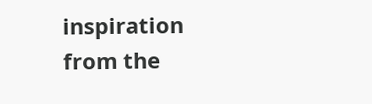inspiration from the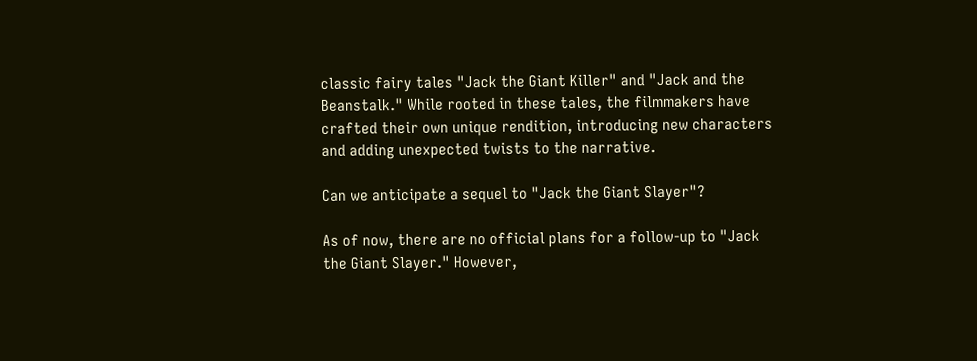classic fairy tales "Jack the Giant Killer" and "Jack and the Beanstalk." While rooted in these tales, the filmmakers have crafted their own unique rendition, introducing new characters and adding unexpected twists to the narrative.

Can we anticipate a sequel to "Jack the Giant Slayer"?

As of now, there are no official plans for a follow-up to "Jack the Giant Slayer." However,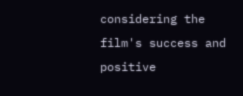considering the film's success and positive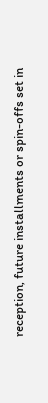reception, future installments or spin-offs set in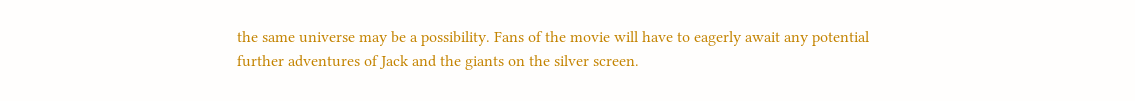the same universe may be a possibility. Fans of the movie will have to eagerly await any potential further adventures of Jack and the giants on the silver screen.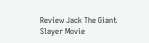Review Jack The Giant Slayer Movie